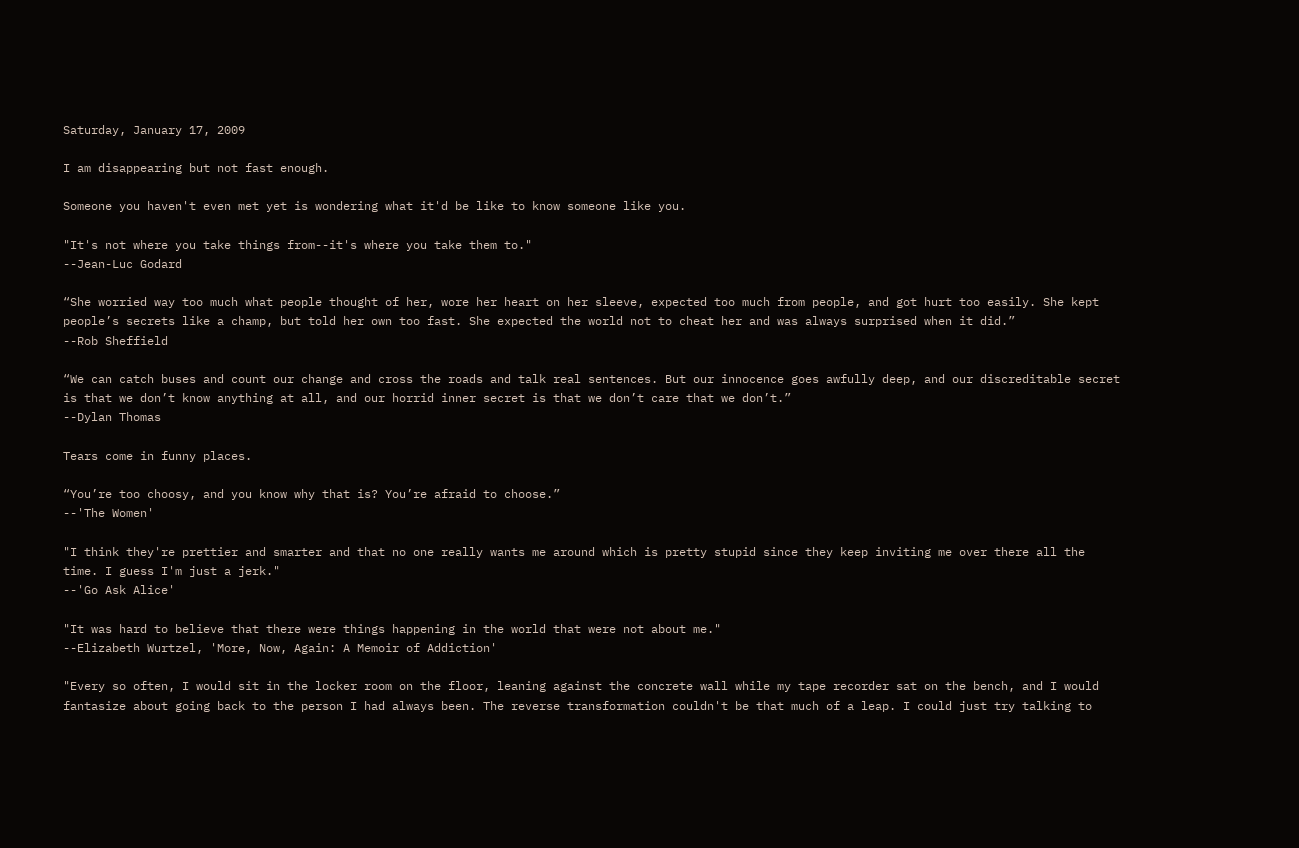Saturday, January 17, 2009

I am disappearing but not fast enough.

Someone you haven't even met yet is wondering what it'd be like to know someone like you.

"It's not where you take things from--it's where you take them to."
--Jean-Luc Godard

“She worried way too much what people thought of her, wore her heart on her sleeve, expected too much from people, and got hurt too easily. She kept people’s secrets like a champ, but told her own too fast. She expected the world not to cheat her and was always surprised when it did.”
--Rob Sheffield

“We can catch buses and count our change and cross the roads and talk real sentences. But our innocence goes awfully deep, and our discreditable secret is that we don’t know anything at all, and our horrid inner secret is that we don’t care that we don’t.”
--Dylan Thomas

Tears come in funny places.

“You’re too choosy, and you know why that is? You’re afraid to choose.”
--'The Women'

"I think they're prettier and smarter and that no one really wants me around which is pretty stupid since they keep inviting me over there all the time. I guess I'm just a jerk."
--'Go Ask Alice'

"It was hard to believe that there were things happening in the world that were not about me."
--Elizabeth Wurtzel, 'More, Now, Again: A Memoir of Addiction'

"Every so often, I would sit in the locker room on the floor, leaning against the concrete wall while my tape recorder sat on the bench, and I would fantasize about going back to the person I had always been. The reverse transformation couldn't be that much of a leap. I could just try talking to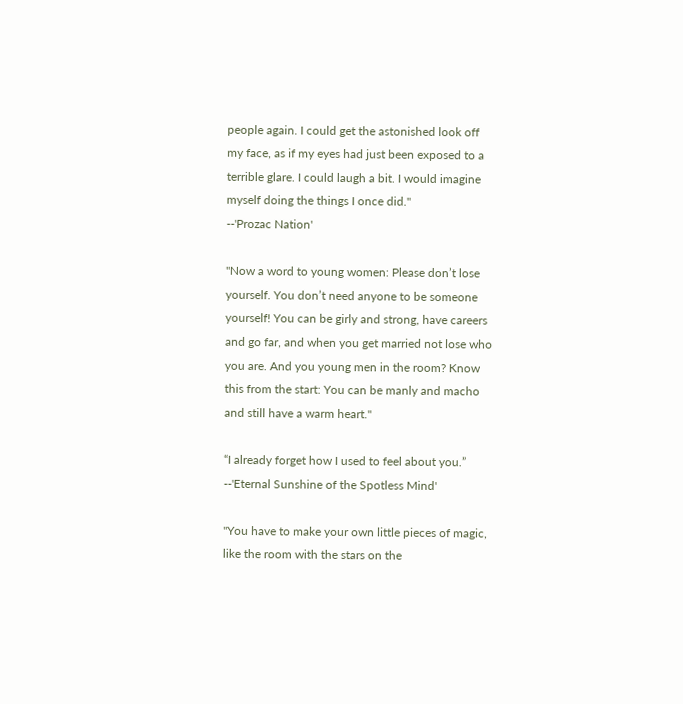people again. I could get the astonished look off my face, as if my eyes had just been exposed to a terrible glare. I could laugh a bit. I would imagine myself doing the things I once did."
--'Prozac Nation'

"Now a word to young women: Please don’t lose yourself. You don’t need anyone to be someone yourself! You can be girly and strong, have careers and go far, and when you get married not lose who you are. And you young men in the room? Know this from the start: You can be manly and macho and still have a warm heart."

“I already forget how I used to feel about you.”
--'Eternal Sunshine of the Spotless Mind'

"You have to make your own little pieces of magic, like the room with the stars on the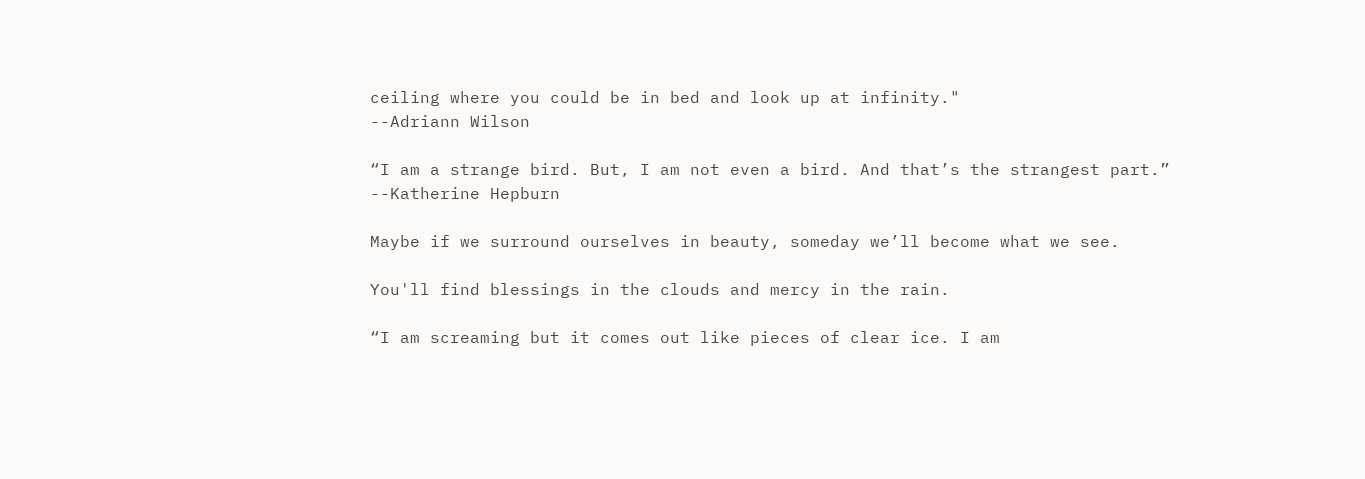ceiling where you could be in bed and look up at infinity."
--Adriann Wilson

“I am a strange bird. But, I am not even a bird. And that’s the strangest part.”
--Katherine Hepburn

Maybe if we surround ourselves in beauty, someday we’ll become what we see.

You'll find blessings in the clouds and mercy in the rain.

“I am screaming but it comes out like pieces of clear ice. I am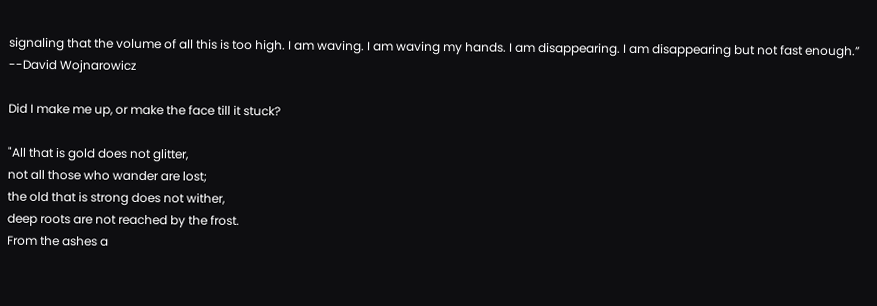signaling that the volume of all this is too high. I am waving. I am waving my hands. I am disappearing. I am disappearing but not fast enough.”
--David Wojnarowicz

Did I make me up, or make the face till it stuck?

"All that is gold does not glitter,
not all those who wander are lost;
the old that is strong does not wither,
deep roots are not reached by the frost.
From the ashes a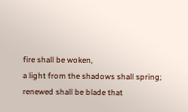fire shall be woken,
a light from the shadows shall spring;
renewed shall be blade that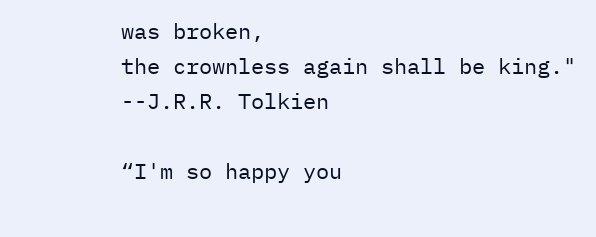was broken,
the crownless again shall be king."
--J.R.R. Tolkien

“I'm so happy you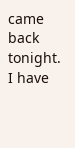came back tonight. I have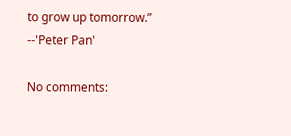to grow up tomorrow.”
--'Peter Pan'

No comments: